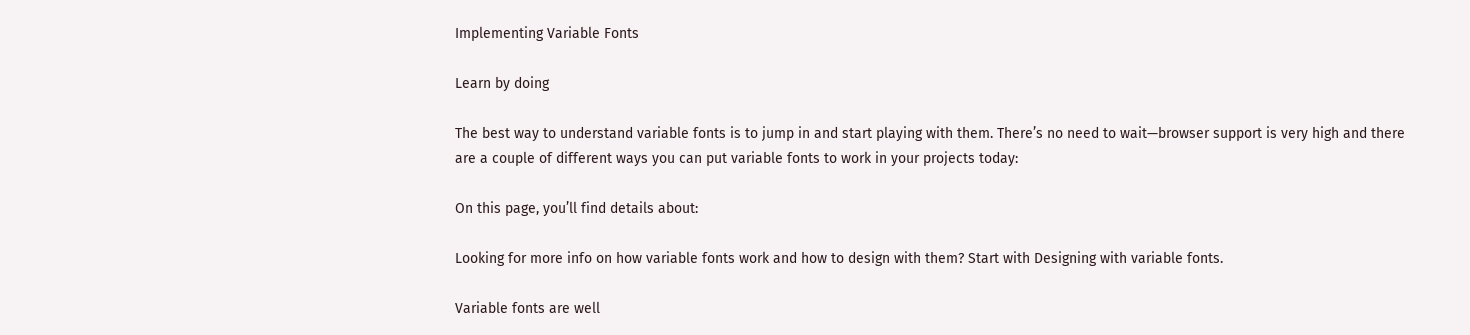Implementing Variable Fonts

Learn by doing

The best way to understand variable fonts is to jump in and start playing with them. There’s no need to wait—browser support is very high and there are a couple of different ways you can put variable fonts to work in your projects today:

On this page, you’ll find details about:

Looking for more info on how variable fonts work and how to design with them? Start with Designing with variable fonts.

Variable fonts are well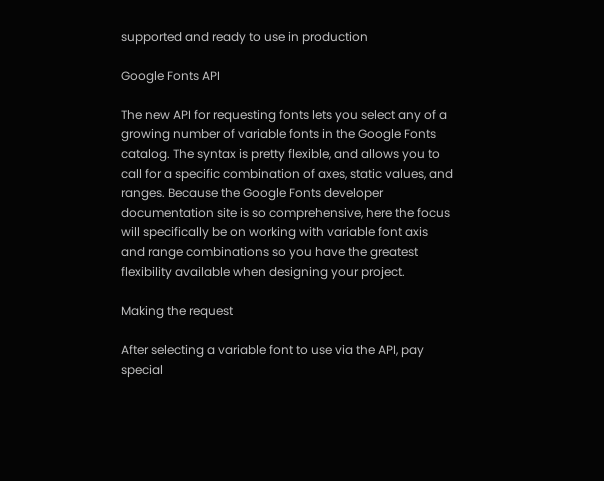supported and ready to use in production

Google Fonts API

The new API for requesting fonts lets you select any of a growing number of variable fonts in the Google Fonts catalog. The syntax is pretty flexible, and allows you to call for a specific combination of axes, static values, and ranges. Because the Google Fonts developer documentation site is so comprehensive, here the focus will specifically be on working with variable font axis and range combinations so you have the greatest flexibility available when designing your project.

Making the request

After selecting a variable font to use via the API, pay special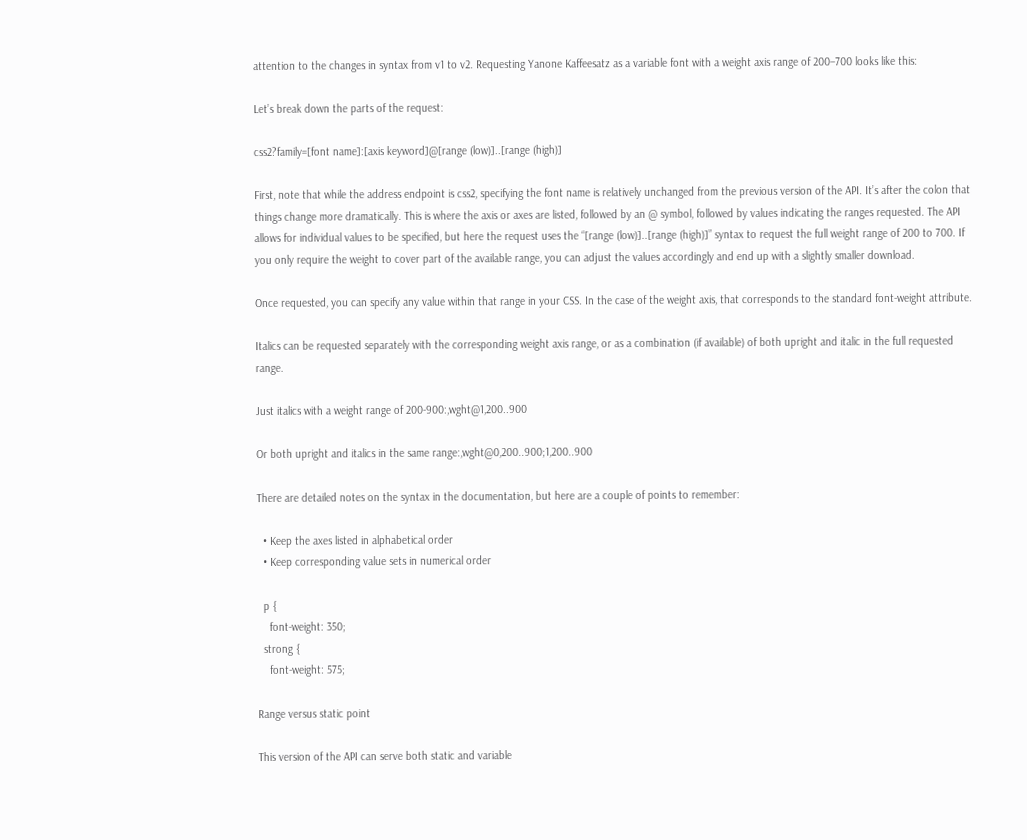attention to the changes in syntax from v1 to v2. Requesting Yanone Kaffeesatz as a variable font with a weight axis range of 200–700 looks like this:

Let’s break down the parts of the request:

css2?family=[font name]:[axis keyword]@[range (low)]..[range (high)]

First, note that while the address endpoint is css2, specifying the font name is relatively unchanged from the previous version of the API. It’s after the colon that things change more dramatically. This is where the axis or axes are listed, followed by an @ symbol, followed by values indicating the ranges requested. The API allows for individual values to be specified, but here the request uses the “[range (low)]..[range (high)]” syntax to request the full weight range of 200 to 700. If you only require the weight to cover part of the available range, you can adjust the values accordingly and end up with a slightly smaller download.

Once requested, you can specify any value within that range in your CSS. In the case of the weight axis, that corresponds to the standard font-weight attribute.

Italics can be requested separately with the corresponding weight axis range, or as a combination (if available) of both upright and italic in the full requested range.

Just italics with a weight range of 200-900:,wght@1,200..900

Or both upright and italics in the same range:,wght@0,200..900;1,200..900

There are detailed notes on the syntax in the documentation, but here are a couple of points to remember:

  • Keep the axes listed in alphabetical order
  • Keep corresponding value sets in numerical order

  p {
    font-weight: 350;
  strong {
    font-weight: 575;

Range versus static point

This version of the API can serve both static and variable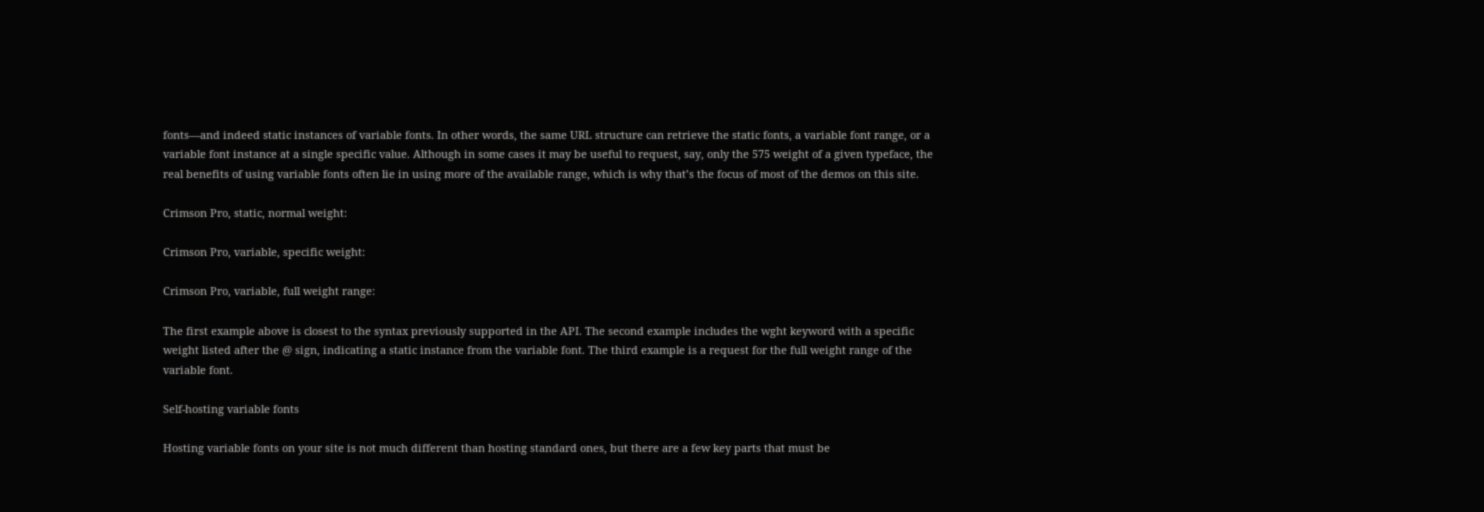fonts—and indeed static instances of variable fonts. In other words, the same URL structure can retrieve the static fonts, a variable font range, or a variable font instance at a single specific value. Although in some cases it may be useful to request, say, only the 575 weight of a given typeface, the real benefits of using variable fonts often lie in using more of the available range, which is why that’s the focus of most of the demos on this site.

Crimson Pro, static, normal weight:

Crimson Pro, variable, specific weight:

Crimson Pro, variable, full weight range:

The first example above is closest to the syntax previously supported in the API. The second example includes the wght keyword with a specific weight listed after the @ sign, indicating a static instance from the variable font. The third example is a request for the full weight range of the variable font.

Self-hosting variable fonts

Hosting variable fonts on your site is not much different than hosting standard ones, but there are a few key parts that must be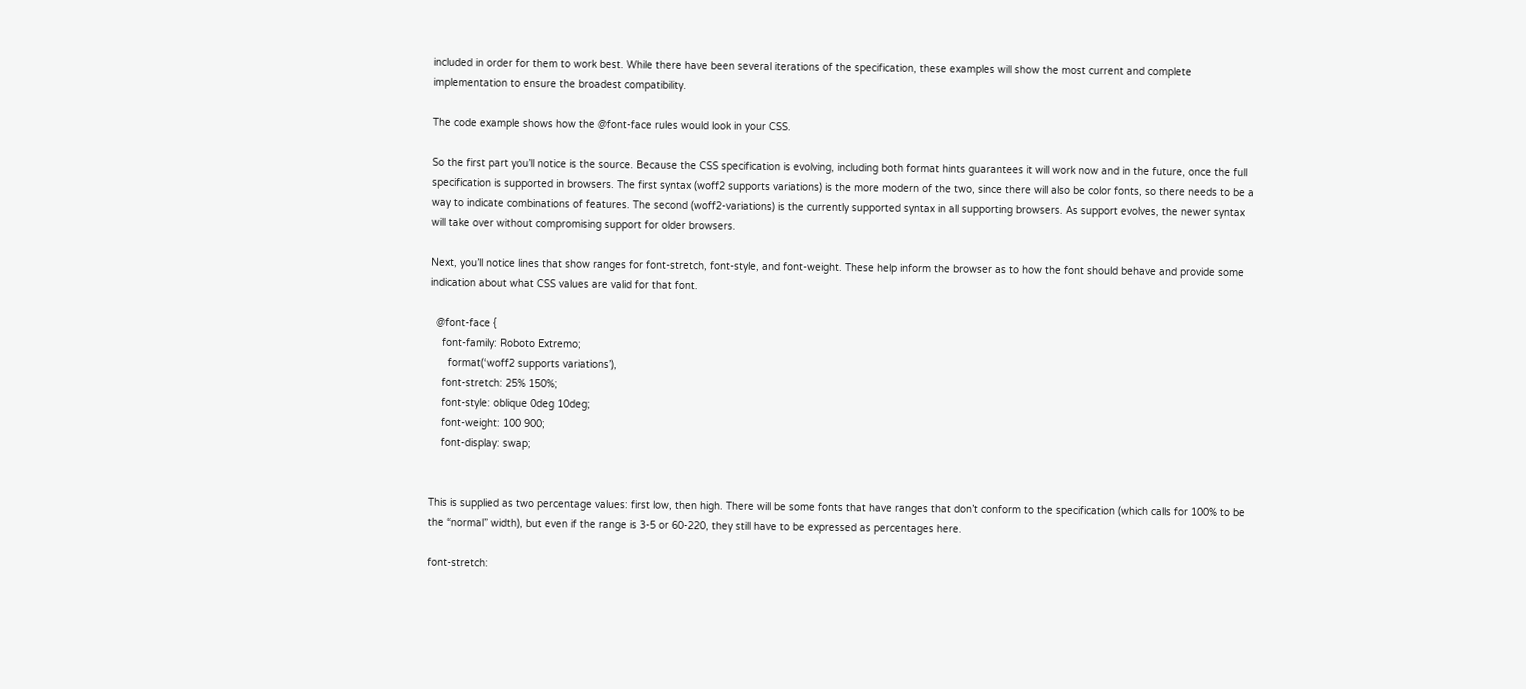included in order for them to work best. While there have been several iterations of the specification, these examples will show the most current and complete implementation to ensure the broadest compatibility.

The code example shows how the @font-face rules would look in your CSS.

So the first part you’ll notice is the source. Because the CSS specification is evolving, including both format hints guarantees it will work now and in the future, once the full specification is supported in browsers. The first syntax (woff2 supports variations) is the more modern of the two, since there will also be color fonts, so there needs to be a way to indicate combinations of features. The second (woff2-variations) is the currently supported syntax in all supporting browsers. As support evolves, the newer syntax will take over without compromising support for older browsers.

Next, you’ll notice lines that show ranges for font-stretch, font-style, and font-weight. These help inform the browser as to how the font should behave and provide some indication about what CSS values are valid for that font.

  @font-face {
    font-family: Roboto Extremo;
      format(‘woff2 supports variations’),
    font-stretch: 25% 150%;
    font-style: oblique 0deg 10deg;
    font-weight: 100 900;
    font-display: swap;


This is supplied as two percentage values: first low, then high. There will be some fonts that have ranges that don’t conform to the specification (which calls for 100% to be the “normal” width), but even if the range is 3-5 or 60-220, they still have to be expressed as percentages here.

font-stretch: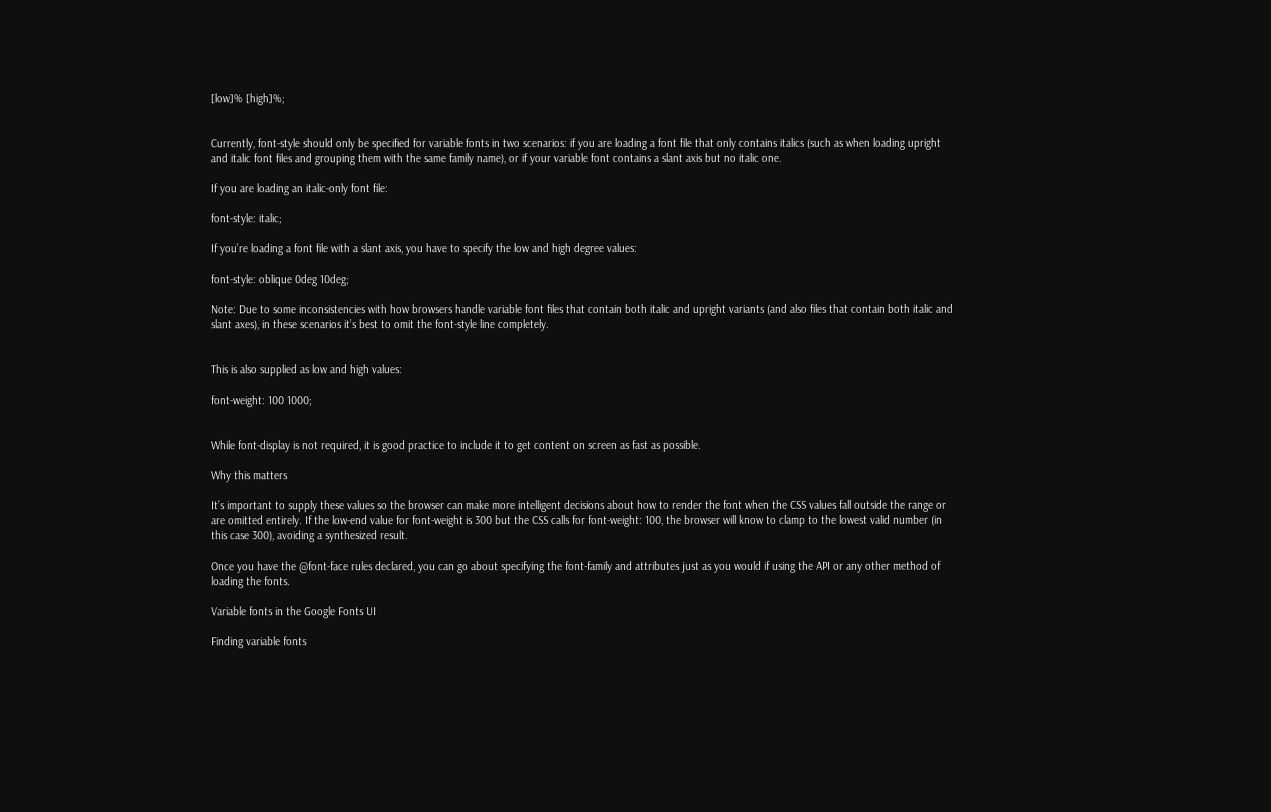[low]% [high]%;


Currently, font-style should only be specified for variable fonts in two scenarios: if you are loading a font file that only contains italics (such as when loading upright and italic font files and grouping them with the same family name), or if your variable font contains a slant axis but no italic one.

If you are loading an italic-only font file:

font-style: italic;

If you’re loading a font file with a slant axis, you have to specify the low and high degree values:

font-style: oblique 0deg 10deg;

Note: Due to some inconsistencies with how browsers handle variable font files that contain both italic and upright variants (and also files that contain both italic and slant axes), in these scenarios it’s best to omit the font-style line completely.


This is also supplied as low and high values:

font-weight: 100 1000;


While font-display is not required, it is good practice to include it to get content on screen as fast as possible.

Why this matters

It’s important to supply these values so the browser can make more intelligent decisions about how to render the font when the CSS values fall outside the range or are omitted entirely. If the low-end value for font-weight is 300 but the CSS calls for font-weight: 100, the browser will know to clamp to the lowest valid number (in this case 300), avoiding a synthesized result.

Once you have the @font-face rules declared, you can go about specifying the font-family and attributes just as you would if using the API or any other method of loading the fonts.

Variable fonts in the Google Fonts UI

Finding variable fonts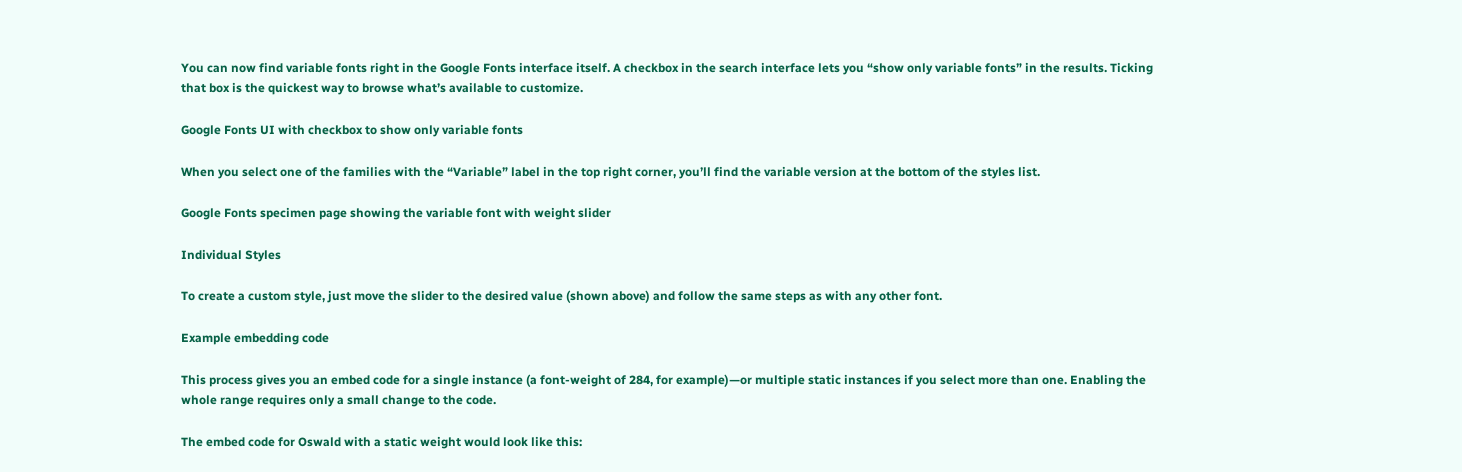You can now find variable fonts right in the Google Fonts interface itself. A checkbox in the search interface lets you “show only variable fonts” in the results. Ticking that box is the quickest way to browse what’s available to customize.

Google Fonts UI with checkbox to show only variable fonts

When you select one of the families with the “Variable” label in the top right corner, you’ll find the variable version at the bottom of the styles list.

Google Fonts specimen page showing the variable font with weight slider

Individual Styles

To create a custom style, just move the slider to the desired value (shown above) and follow the same steps as with any other font.

Example embedding code

This process gives you an embed code for a single instance (a font-weight of 284, for example)—or multiple static instances if you select more than one. Enabling the whole range requires only a small change to the code.

The embed code for Oswald with a static weight would look like this: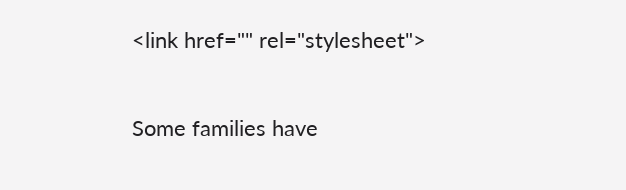<link href="" rel="stylesheet">

Some families have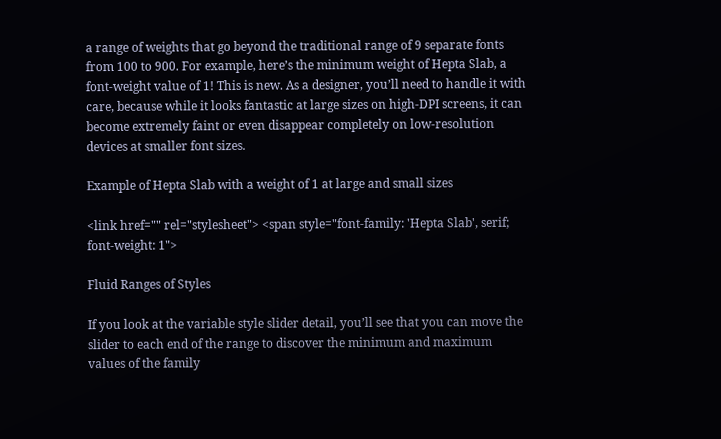a range of weights that go beyond the traditional range of 9 separate fonts from 100 to 900. For example, here’s the minimum weight of Hepta Slab, a font-weight value of 1! This is new. As a designer, you’ll need to handle it with care, because while it looks fantastic at large sizes on high-DPI screens, it can become extremely faint or even disappear completely on low-resolution devices at smaller font sizes.

Example of Hepta Slab with a weight of 1 at large and small sizes

<link href="" rel="stylesheet"> <span style="font-family: 'Hepta Slab', serif; font-weight: 1">

Fluid Ranges of Styles

If you look at the variable style slider detail, you’ll see that you can move the slider to each end of the range to discover the minimum and maximum values of the family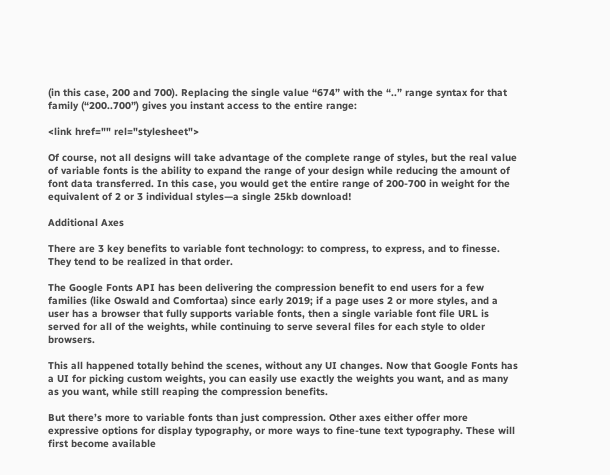(in this case, 200 and 700). Replacing the single value “674” with the “..” range syntax for that family (“200..700”) gives you instant access to the entire range:

<link href="" rel="stylesheet">

Of course, not all designs will take advantage of the complete range of styles, but the real value of variable fonts is the ability to expand the range of your design while reducing the amount of font data transferred. In this case, you would get the entire range of 200-700 in weight for the equivalent of 2 or 3 individual styles—a single 25kb download!

Additional Axes

There are 3 key benefits to variable font technology: to compress, to express, and to finesse. They tend to be realized in that order.

The Google Fonts API has been delivering the compression benefit to end users for a few families (like Oswald and Comfortaa) since early 2019; if a page uses 2 or more styles, and a user has a browser that fully supports variable fonts, then a single variable font file URL is served for all of the weights, while continuing to serve several files for each style to older browsers.

This all happened totally behind the scenes, without any UI changes. Now that Google Fonts has a UI for picking custom weights, you can easily use exactly the weights you want, and as many as you want, while still reaping the compression benefits.

But there’s more to variable fonts than just compression. Other axes either offer more expressive options for display typography, or more ways to fine-tune text typography. These will first become available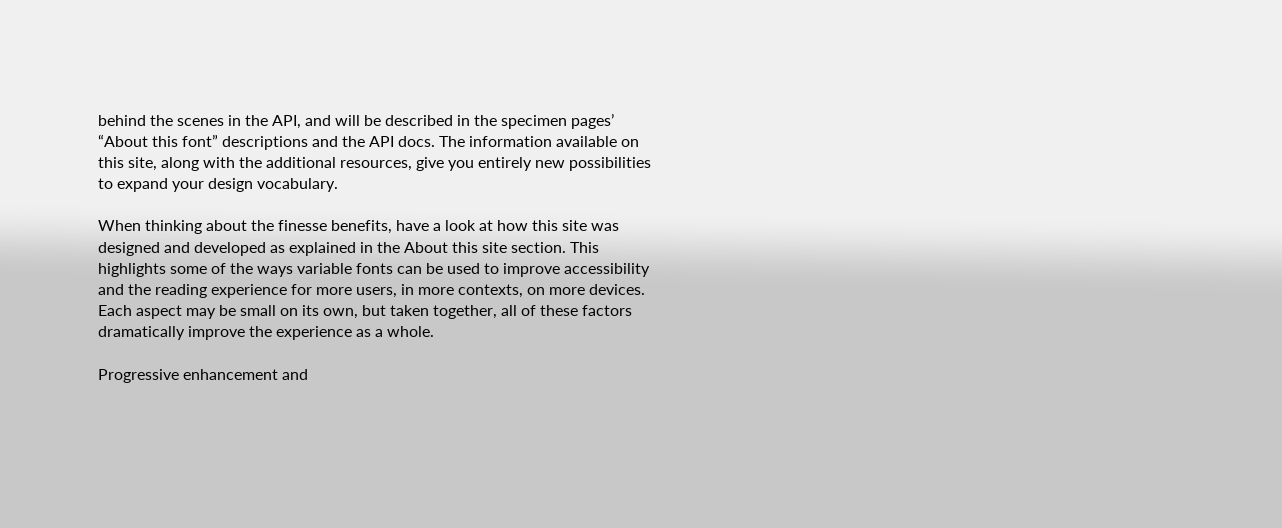behind the scenes in the API, and will be described in the specimen pages’ “About this font” descriptions and the API docs. The information available on this site, along with the additional resources, give you entirely new possibilities to expand your design vocabulary.

When thinking about the finesse benefits, have a look at how this site was designed and developed as explained in the About this site section. This highlights some of the ways variable fonts can be used to improve accessibility and the reading experience for more users, in more contexts, on more devices. Each aspect may be small on its own, but taken together, all of these factors dramatically improve the experience as a whole.

Progressive enhancement and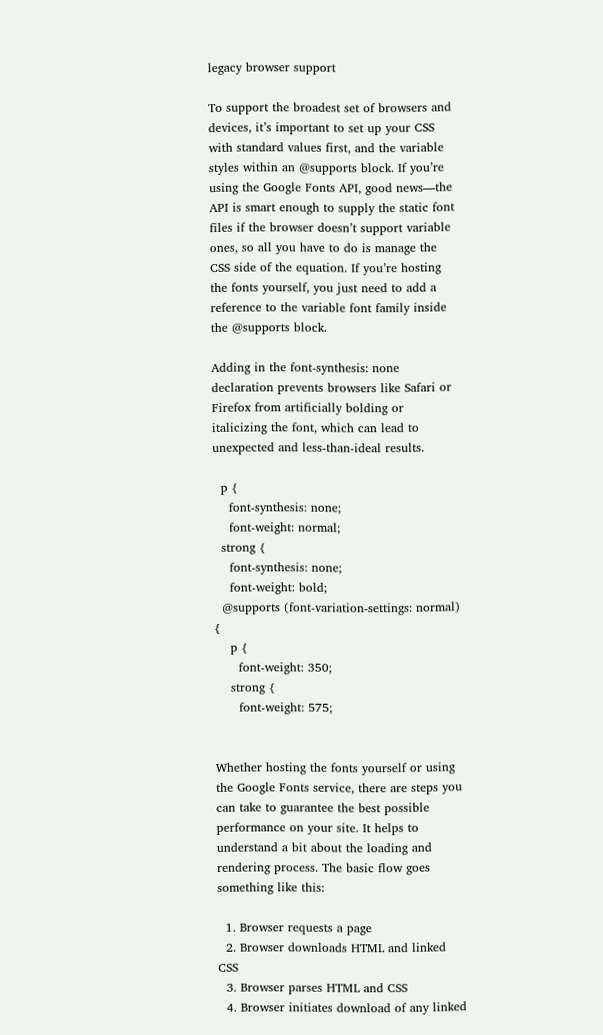legacy browser support

To support the broadest set of browsers and devices, it’s important to set up your CSS with standard values first, and the variable styles within an @supports block. If you’re using the Google Fonts API, good news—the API is smart enough to supply the static font files if the browser doesn’t support variable ones, so all you have to do is manage the CSS side of the equation. If you’re hosting the fonts yourself, you just need to add a reference to the variable font family inside the @supports block.

Adding in the font-synthesis: none declaration prevents browsers like Safari or Firefox from artificially bolding or italicizing the font, which can lead to unexpected and less-than-ideal results.

  p {
    font-synthesis: none;
    font-weight: normal;
  strong {
    font-synthesis: none;
    font-weight: bold;
  @supports (font-variation-settings: normal) {
    p {
      font-weight: 350;
    strong {
      font-weight: 575;


Whether hosting the fonts yourself or using the Google Fonts service, there are steps you can take to guarantee the best possible performance on your site. It helps to understand a bit about the loading and rendering process. The basic flow goes something like this:

  1. Browser requests a page
  2. Browser downloads HTML and linked CSS
  3. Browser parses HTML and CSS
  4. Browser initiates download of any linked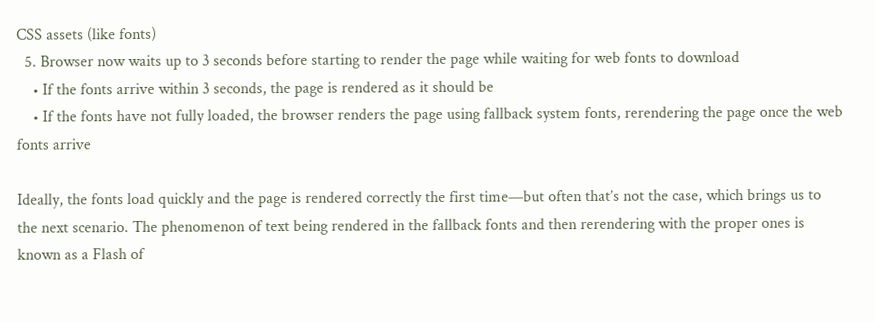CSS assets (like fonts)
  5. Browser now waits up to 3 seconds before starting to render the page while waiting for web fonts to download
    • If the fonts arrive within 3 seconds, the page is rendered as it should be
    • If the fonts have not fully loaded, the browser renders the page using fallback system fonts, rerendering the page once the web fonts arrive

Ideally, the fonts load quickly and the page is rendered correctly the first time—but often that’s not the case, which brings us to the next scenario. The phenomenon of text being rendered in the fallback fonts and then rerendering with the proper ones is known as a Flash of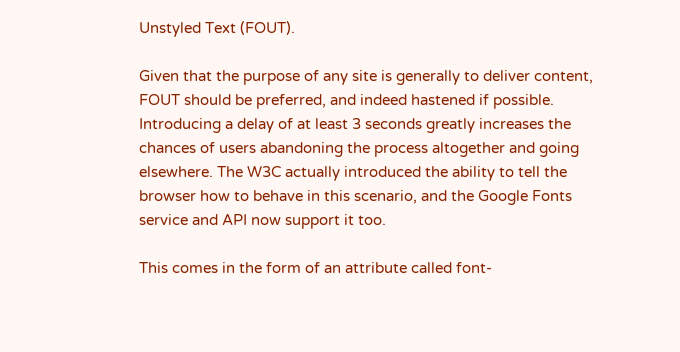Unstyled Text (FOUT).

Given that the purpose of any site is generally to deliver content, FOUT should be preferred, and indeed hastened if possible. Introducing a delay of at least 3 seconds greatly increases the chances of users abandoning the process altogether and going elsewhere. The W3C actually introduced the ability to tell the browser how to behave in this scenario, and the Google Fonts service and API now support it too.

This comes in the form of an attribute called font-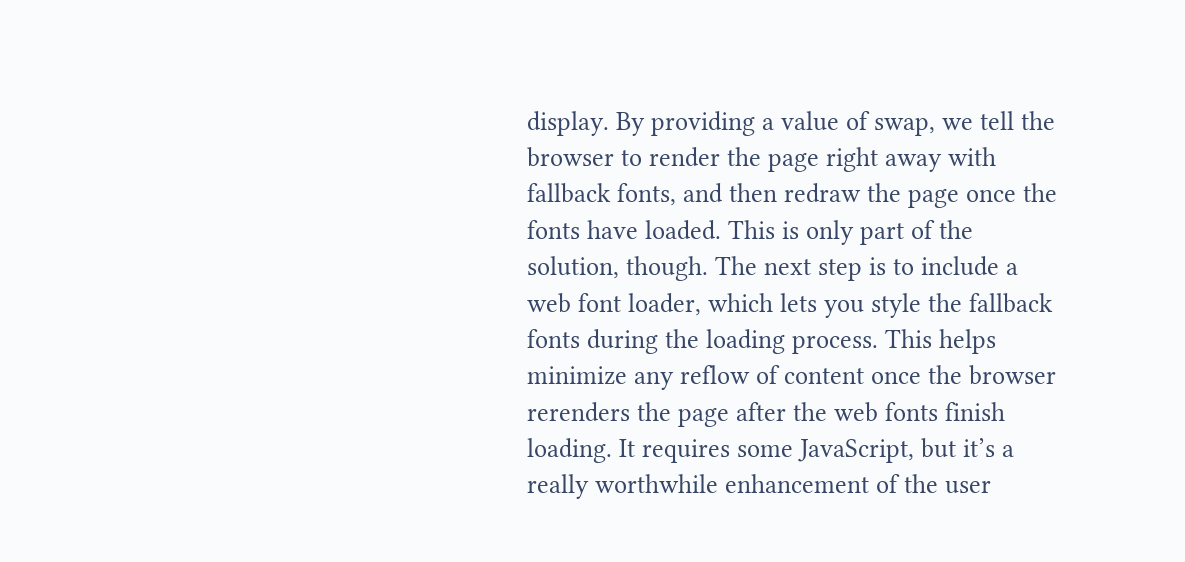display. By providing a value of swap, we tell the browser to render the page right away with fallback fonts, and then redraw the page once the fonts have loaded. This is only part of the solution, though. The next step is to include a web font loader, which lets you style the fallback fonts during the loading process. This helps minimize any reflow of content once the browser rerenders the page after the web fonts finish loading. It requires some JavaScript, but it’s a really worthwhile enhancement of the user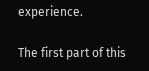experience.

The first part of this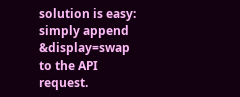solution is easy: simply append &display=swap to the API request.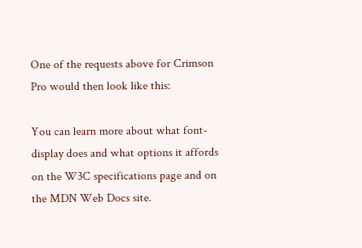One of the requests above for Crimson Pro would then look like this:

You can learn more about what font-display does and what options it affords on the W3C specifications page and on the MDN Web Docs site.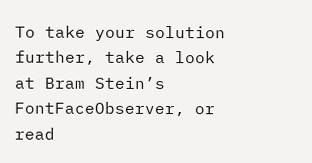To take your solution further, take a look at Bram Stein’s FontFaceObserver, or read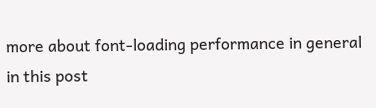more about font-loading performance in general in this post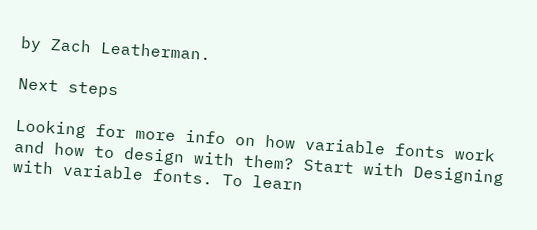by Zach Leatherman.

Next steps

Looking for more info on how variable fonts work and how to design with them? Start with Designing with variable fonts. To learn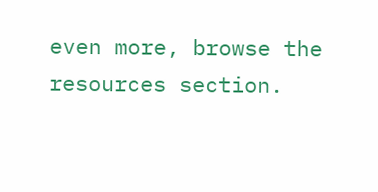even more, browse the resources section.